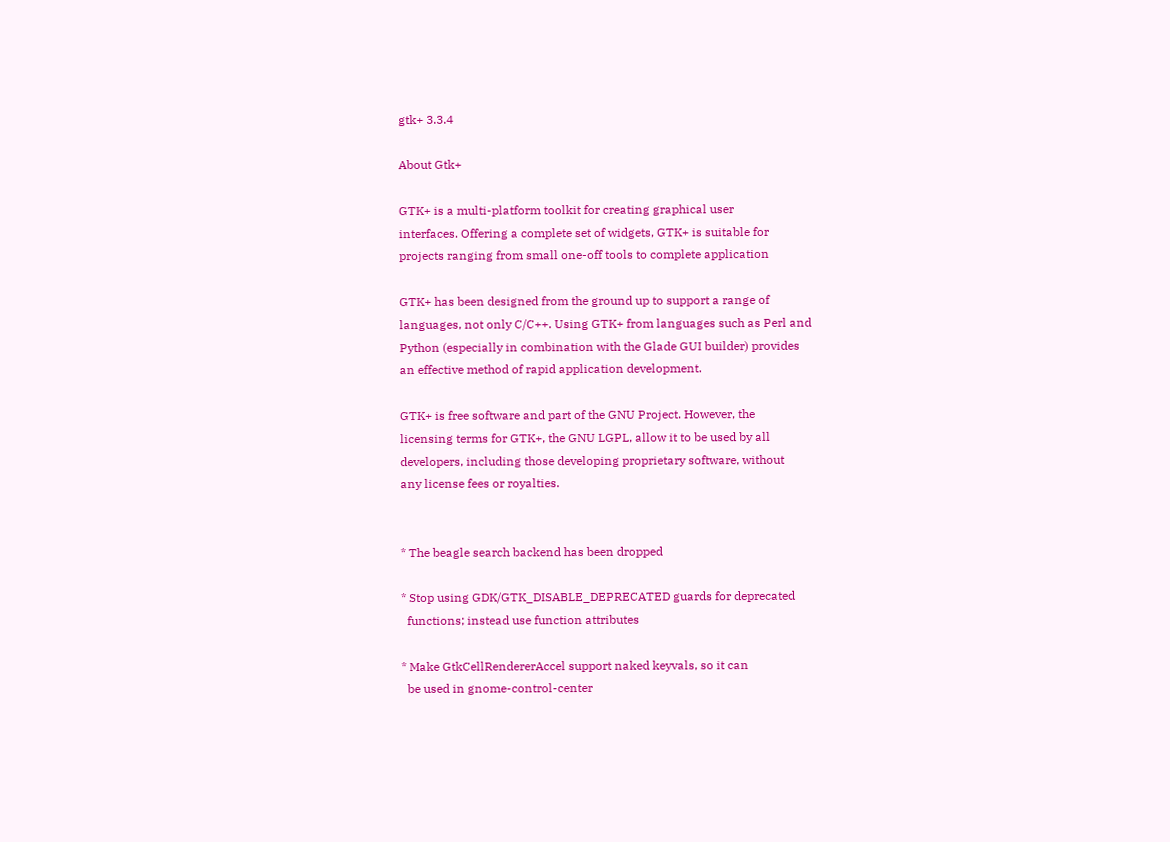gtk+ 3.3.4

About Gtk+

GTK+ is a multi-platform toolkit for creating graphical user
interfaces. Offering a complete set of widgets, GTK+ is suitable for
projects ranging from small one-off tools to complete application

GTK+ has been designed from the ground up to support a range of
languages, not only C/C++. Using GTK+ from languages such as Perl and
Python (especially in combination with the Glade GUI builder) provides
an effective method of rapid application development.

GTK+ is free software and part of the GNU Project. However, the
licensing terms for GTK+, the GNU LGPL, allow it to be used by all
developers, including those developing proprietary software, without
any license fees or royalties.


* The beagle search backend has been dropped

* Stop using GDK/GTK_DISABLE_DEPRECATED guards for deprecated
  functions; instead use function attributes

* Make GtkCellRendererAccel support naked keyvals, so it can
  be used in gnome-control-center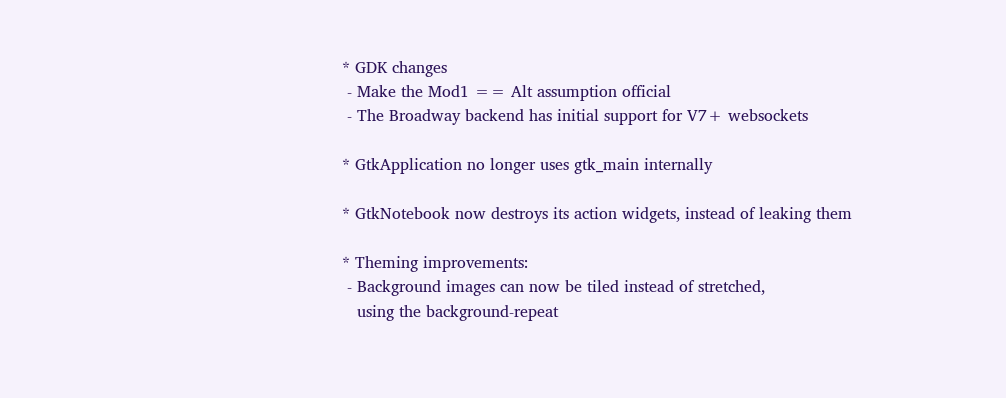* GDK changes
 - Make the Mod1 == Alt assumption official
 - The Broadway backend has initial support for V7+ websockets

* GtkApplication no longer uses gtk_main internally

* GtkNotebook now destroys its action widgets, instead of leaking them

* Theming improvements:
 - Background images can now be tiled instead of stretched,
   using the background-repeat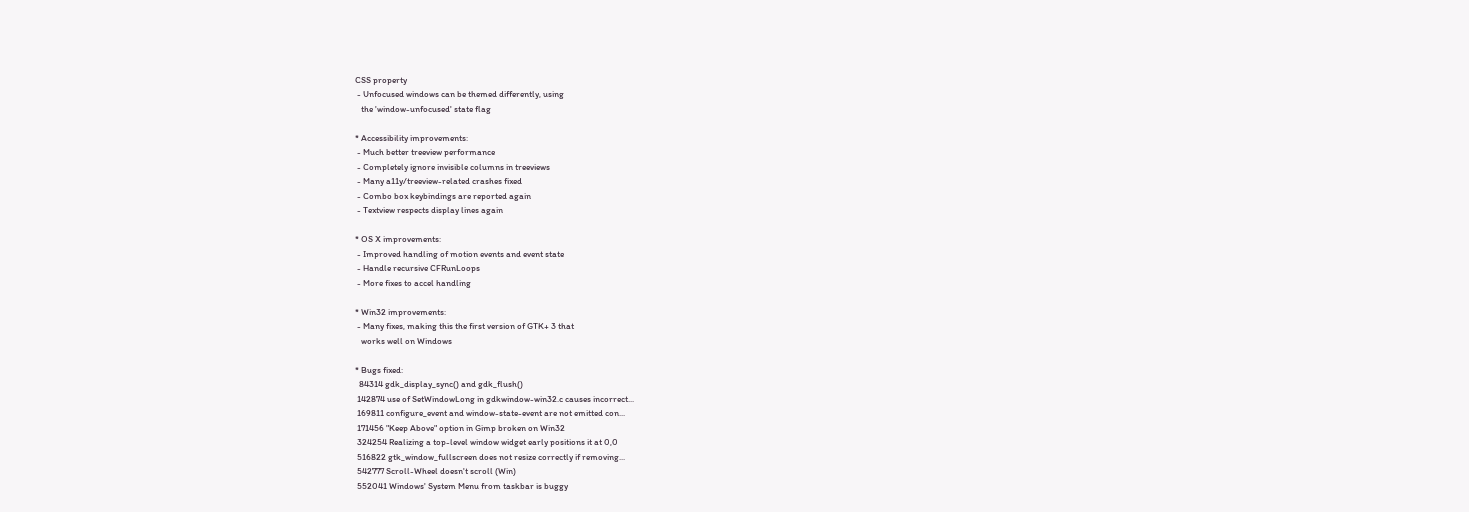CSS property
 - Unfocused windows can be themed differently, using
   the 'window-unfocused' state flag

* Accessibility improvements:
 - Much better treeview performance
 - Completely ignore invisible columns in treeviews
 - Many a11y/treeview-related crashes fixed
 - Combo box keybindings are reported again
 - Textview respects display lines again

* OS X improvements:
 - Improved handling of motion events and event state
 - Handle recursive CFRunLoops
 - More fixes to accel handling

* Win32 improvements:
 - Many fixes, making this the first version of GTK+ 3 that
   works well on Windows

* Bugs fixed:
  84314 gdk_display_sync() and gdk_flush()
 142874 use of SetWindowLong in gdkwindow-win32.c causes incorrect...
 169811 configure_event and window-state-event are not emitted con...
 171456 "Keep Above" option in Gimp broken on Win32
 324254 Realizing a top-level window widget early positions it at 0,0
 516822 gtk_window_fullscreen does not resize correctly if removing...
 542777 Scroll-Wheel doesn't scroll (Win)
 552041 Windows' System Menu from taskbar is buggy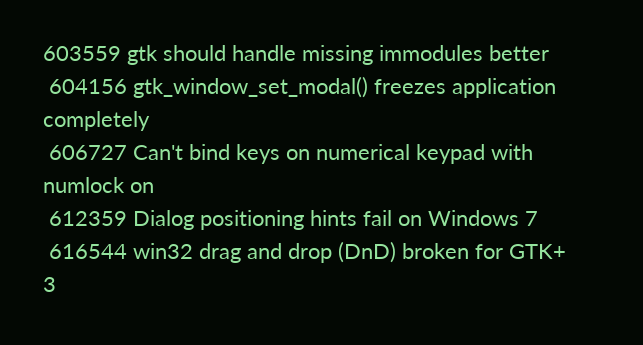603559 gtk should handle missing immodules better
 604156 gtk_window_set_modal() freezes application completely
 606727 Can't bind keys on numerical keypad with numlock on
 612359 Dialog positioning hints fail on Windows 7
 616544 win32 drag and drop (DnD) broken for GTK+ 3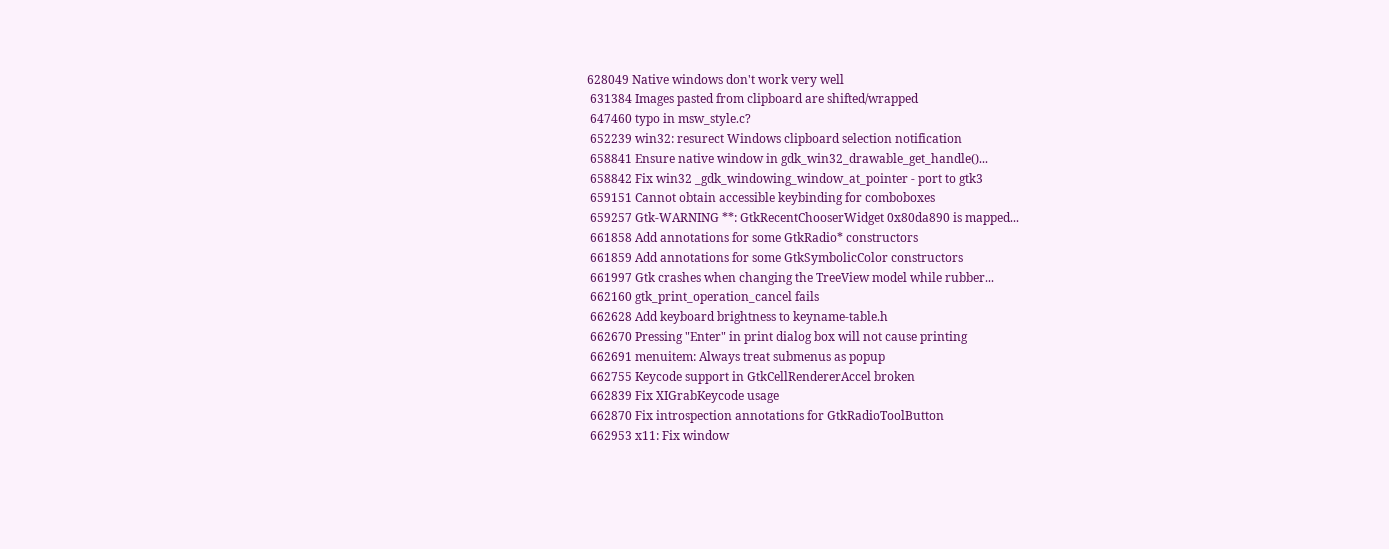628049 Native windows don't work very well
 631384 Images pasted from clipboard are shifted/wrapped
 647460 typo in msw_style.c?
 652239 win32: resurect Windows clipboard selection notification
 658841 Ensure native window in gdk_win32_drawable_get_handle()...
 658842 Fix win32 _gdk_windowing_window_at_pointer - port to gtk3
 659151 Cannot obtain accessible keybinding for comboboxes
 659257 Gtk-WARNING **: GtkRecentChooserWidget 0x80da890 is mapped...
 661858 Add annotations for some GtkRadio* constructors
 661859 Add annotations for some GtkSymbolicColor constructors
 661997 Gtk crashes when changing the TreeView model while rubber...
 662160 gtk_print_operation_cancel fails
 662628 Add keyboard brightness to keyname-table.h
 662670 Pressing "Enter" in print dialog box will not cause printing
 662691 menuitem: Always treat submenus as popup
 662755 Keycode support in GtkCellRendererAccel broken
 662839 Fix XIGrabKeycode usage
 662870 Fix introspection annotations for GtkRadioToolButton
 662953 x11: Fix window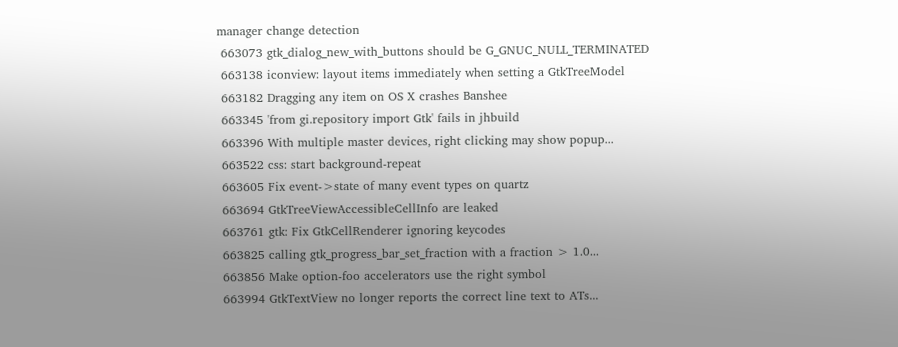manager change detection
 663073 gtk_dialog_new_with_buttons should be G_GNUC_NULL_TERMINATED
 663138 iconview: layout items immediately when setting a GtkTreeModel
 663182 Dragging any item on OS X crashes Banshee
 663345 'from gi.repository import Gtk' fails in jhbuild
 663396 With multiple master devices, right clicking may show popup...
 663522 css: start background-repeat
 663605 Fix event->state of many event types on quartz
 663694 GtkTreeViewAccessibleCellInfo are leaked
 663761 gtk: Fix GtkCellRenderer ignoring keycodes
 663825 calling gtk_progress_bar_set_fraction with a fraction > 1.0...
 663856 Make option-foo accelerators use the right symbol
 663994 GtkTextView no longer reports the correct line text to ATs...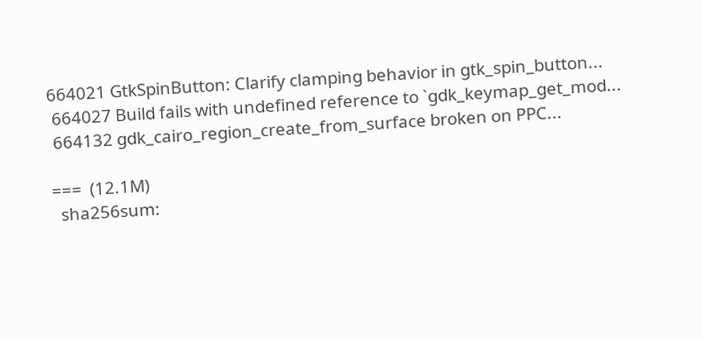664021 GtkSpinButton: Clarify clamping behavior in gtk_spin_button...
 664027 Build fails with undefined reference to `gdk_keymap_get_mod...
 664132 gdk_cairo_region_create_from_surface broken on PPC...

===  (12.1M)
  sha256sum: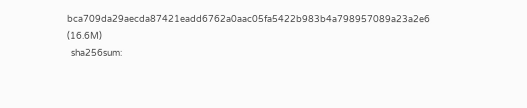bca709da29aecda87421eadd6762a0aac05fa5422b983b4a798957089a23a2e6 (16.6M)
  sha256sum: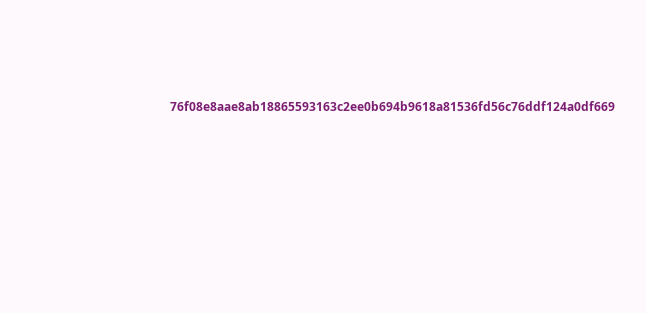76f08e8aae8ab18865593163c2ee0b694b9618a81536fd56c76ddf124a0df669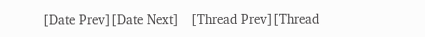[Date Prev][Date Next]   [Thread Prev][Thread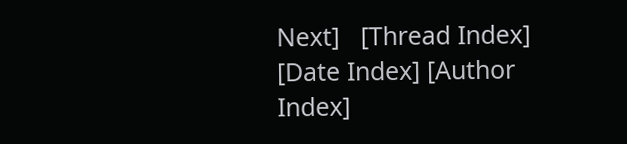Next]   [Thread Index] [Date Index] [Author Index]